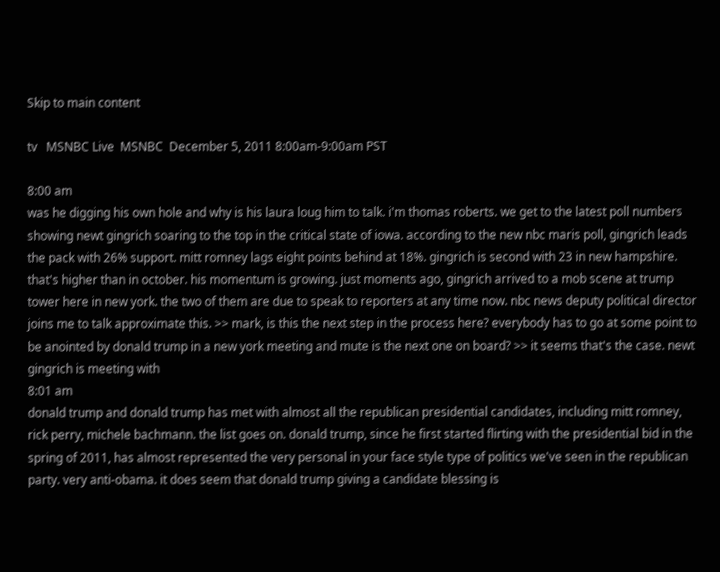Skip to main content

tv   MSNBC Live  MSNBC  December 5, 2011 8:00am-9:00am PST

8:00 am
was he digging his own hole and why is his laura loug him to talk. i'm thomas roberts. we get to the latest poll numbers showing newt gingrich soaring to the top in the critical state of iowa. according to the new nbc maris poll, gingrich leads the pack with 26% support. mitt romney lags eight points behind at 18%. gingrich is second with 23 in new hampshire. that's higher than in october. his momentum is growing. just moments ago, gingrich arrived to a mob scene at trump tower here in new york. the two of them are due to speak to reporters at any time now. nbc news deputy political director joins me to talk approximate this. >> mark, is this the next step in the process here? everybody has to go at some point to be anointed by donald trump in a new york meeting and mute is the next one on board? >> it seems that's the case. newt gingrich is meeting with
8:01 am
donald trump and donald trump has met with almost all the republican presidential candidates, including mitt romney, rick perry, michele bachmann. the list goes on. donald trump, since he first started flirting with the presidential bid in the spring of 2011, has almost represented the very personal in your face style type of politics we've seen in the republican party. very anti-obama. it does seem that donald trump giving a candidate blessing is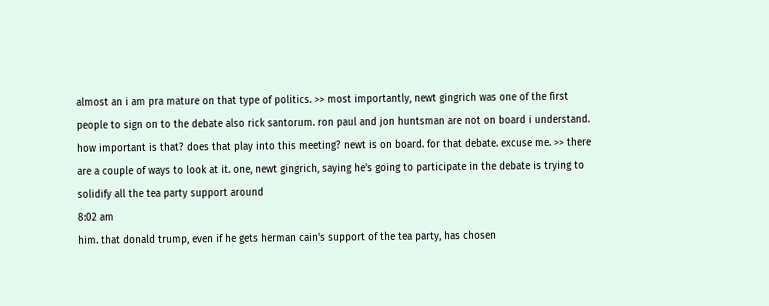almost an i am pra mature on that type of politics. >> most importantly, newt gingrich was one of the first people to sign on to the debate also rick santorum. ron paul and jon huntsman are not on board i understand. how important is that? does that play into this meeting? newt is on board. for that debate. excuse me. >> there are a couple of ways to look at it. one, newt gingrich, saying he's going to participate in the debate is trying to solidify all the tea party support around
8:02 am
him. that donald trump, even if he gets herman cain's support of the tea party, has chosen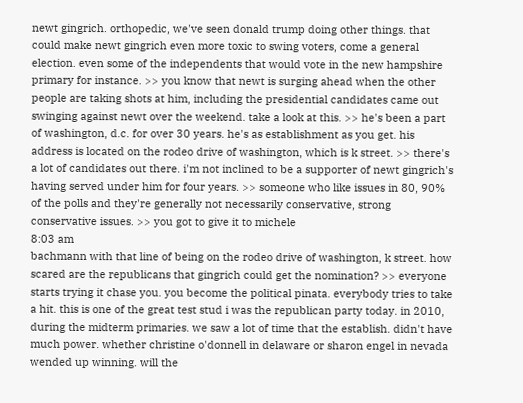newt gingrich. orthopedic, we've seen donald trump doing other things. that could make newt gingrich even more toxic to swing voters, come a general election. even some of the independents that would vote in the new hampshire primary for instance. >> you know that newt is surging ahead when the other people are taking shots at him, including the presidential candidates came out swinging against newt over the weekend. take a look at this. >> he's been a part of washington, d.c. for over 30 years. he's as establishment as you get. his address is located on the rodeo drive of washington, which is k street. >> there's a lot of candidates out there. i'm not inclined to be a supporter of newt gingrich's having served under him for four years. >> someone who like issues in 80, 90% of the polls and they're generally not necessarily conservative, strong conservative issues. >> you got to give it to michele
8:03 am
bachmann with that line of being on the rodeo drive of washington, k street. how scared are the republicans that gingrich could get the nomination? >> everyone starts trying it chase you. you become the political pinata. everybody tries to take a hit. this is one of the great test stud i was the republican party today. in 2010, during the midterm primaries. we saw a lot of time that the establish. didn't have much power. whether christine o'donnell in delaware or sharon engel in nevada wended up winning. will the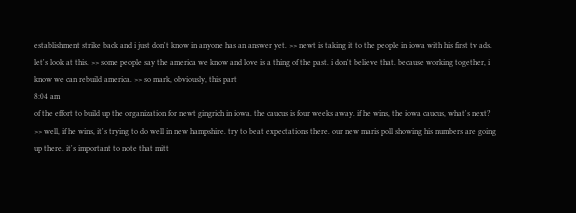establishment strike back and i just don't know in anyone has an answer yet. >> newt is taking it to the people in iowa with his first tv ads. let's look at this. >> some people say the america we know and love is a thing of the past. i don't believe that. because working together, i know we can rebuild america. >> so mark, obviously, this part
8:04 am
of the effort to build up the organization for newt gingrich in iowa. the caucus is four weeks away. if he wins, the iowa caucus, what's next? >> well, if he wins, it's trying to do well in new hampshire. try to beat expectations there. our new maris poll showing his numbers are going up there. it's important to note that mitt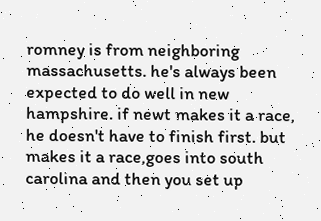romney is from neighboring massachusetts. he's always been expected to do well in new hampshire. if newt makes it a race, he doesn't have to finish first. but makes it a race,goes into south carolina and then you set up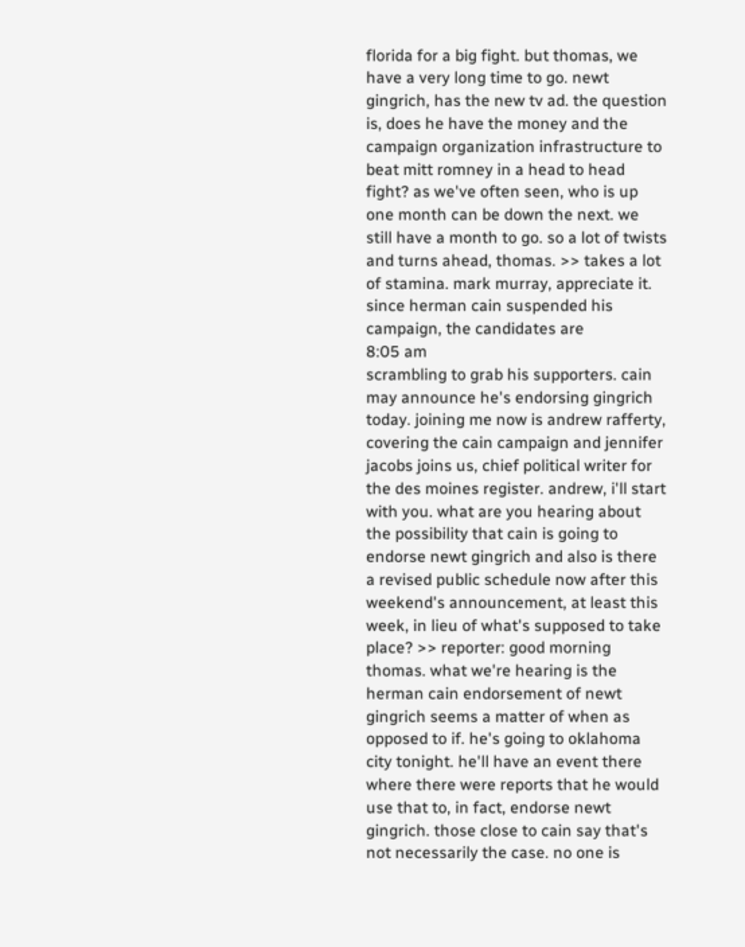florida for a big fight. but thomas, we have a very long time to go. newt gingrich, has the new tv ad. the question is, does he have the money and the campaign organization infrastructure to beat mitt romney in a head to head fight? as we've often seen, who is up one month can be down the next. we still have a month to go. so a lot of twists and turns ahead, thomas. >> takes a lot of stamina. mark murray, appreciate it. since herman cain suspended his campaign, the candidates are
8:05 am
scrambling to grab his supporters. cain may announce he's endorsing gingrich today. joining me now is andrew rafferty, covering the cain campaign and jennifer jacobs joins us, chief political writer for the des moines register. andrew, i'll start with you. what are you hearing about the possibility that cain is going to endorse newt gingrich and also is there a revised public schedule now after this weekend's announcement, at least this week, in lieu of what's supposed to take place? >> reporter: good morning thomas. what we're hearing is the herman cain endorsement of newt gingrich seems a matter of when as opposed to if. he's going to oklahoma city tonight. he'll have an event there where there were reports that he would use that to, in fact, endorse newt gingrich. those close to cain say that's not necessarily the case. no one is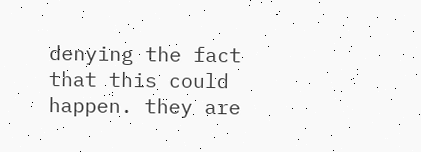denying the fact that this could happen. they are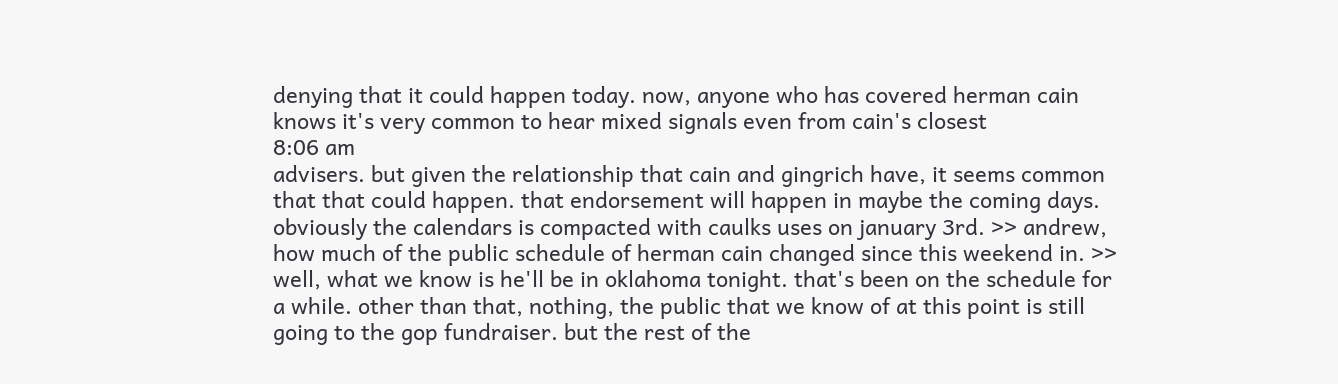denying that it could happen today. now, anyone who has covered herman cain knows it's very common to hear mixed signals even from cain's closest
8:06 am
advisers. but given the relationship that cain and gingrich have, it seems common that that could happen. that endorsement will happen in maybe the coming days. obviously the calendars is compacted with caulks uses on january 3rd. >> andrew, how much of the public schedule of herman cain changed since this weekend in. >> well, what we know is he'll be in oklahoma tonight. that's been on the schedule for a while. other than that, nothing, the public that we know of at this point is still going to the gop fundraiser. but the rest of the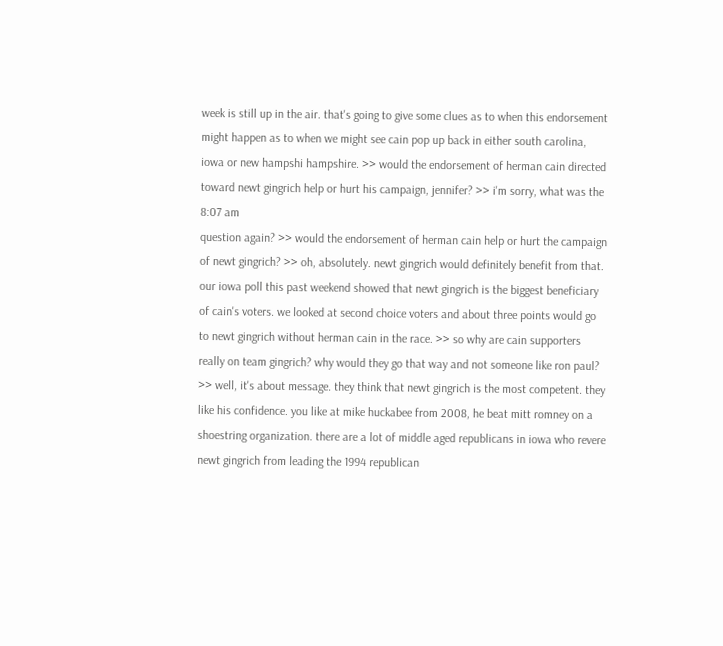week is still up in the air. that's going to give some clues as to when this endorsement might happen as to when we might see cain pop up back in either south carolina, iowa or new hampshi hampshire. >> would the endorsement of herman cain directed toward newt gingrich help or hurt his campaign, jennifer? >> i'm sorry, what was the
8:07 am
question again? >> would the endorsement of herman cain help or hurt the campaign of newt gingrich? >> oh, absolutely. newt gingrich would definitely benefit from that. our iowa poll this past weekend showed that newt gingrich is the biggest beneficiary of cain's voters. we looked at second choice voters and about three points would go to newt gingrich without herman cain in the race. >> so why are cain supporters really on team gingrich? why would they go that way and not someone like ron paul? >> well, it's about message. they think that newt gingrich is the most competent. they like his confidence. you like at mike huckabee from 2008, he beat mitt romney on a shoestring organization. there are a lot of middle aged republicans in iowa who revere newt gingrich from leading the 1994 republican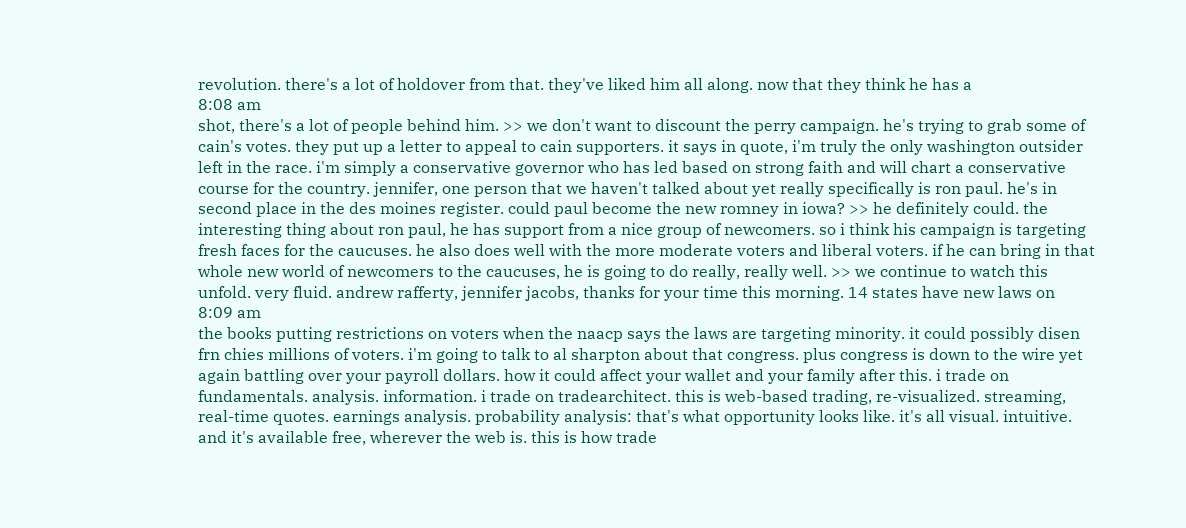revolution. there's a lot of holdover from that. they've liked him all along. now that they think he has a
8:08 am
shot, there's a lot of people behind him. >> we don't want to discount the perry campaign. he's trying to grab some of cain's votes. they put up a letter to appeal to cain supporters. it says in quote, i'm truly the only washington outsider left in the race. i'm simply a conservative governor who has led based on strong faith and will chart a conservative course for the country. jennifer, one person that we haven't talked about yet really specifically is ron paul. he's in second place in the des moines register. could paul become the new romney in iowa? >> he definitely could. the interesting thing about ron paul, he has support from a nice group of newcomers. so i think his campaign is targeting fresh faces for the caucuses. he also does well with the more moderate voters and liberal voters. if he can bring in that whole new world of newcomers to the caucuses, he is going to do really, really well. >> we continue to watch this unfold. very fluid. andrew rafferty, jennifer jacobs, thanks for your time this morning. 14 states have new laws on
8:09 am
the books putting restrictions on voters when the naacp says the laws are targeting minority. it could possibly disen frn chies millions of voters. i'm going to talk to al sharpton about that congress. plus congress is down to the wire yet again battling over your payroll dollars. how it could affect your wallet and your family after this. i trade on fundamentals. analysis. information. i trade on tradearchitect. this is web-based trading, re-visualized. streaming, real-time quotes. earnings analysis. probability analysis: that's what opportunity looks like. it's all visual. intuitive. and it's available free, wherever the web is. this is how trade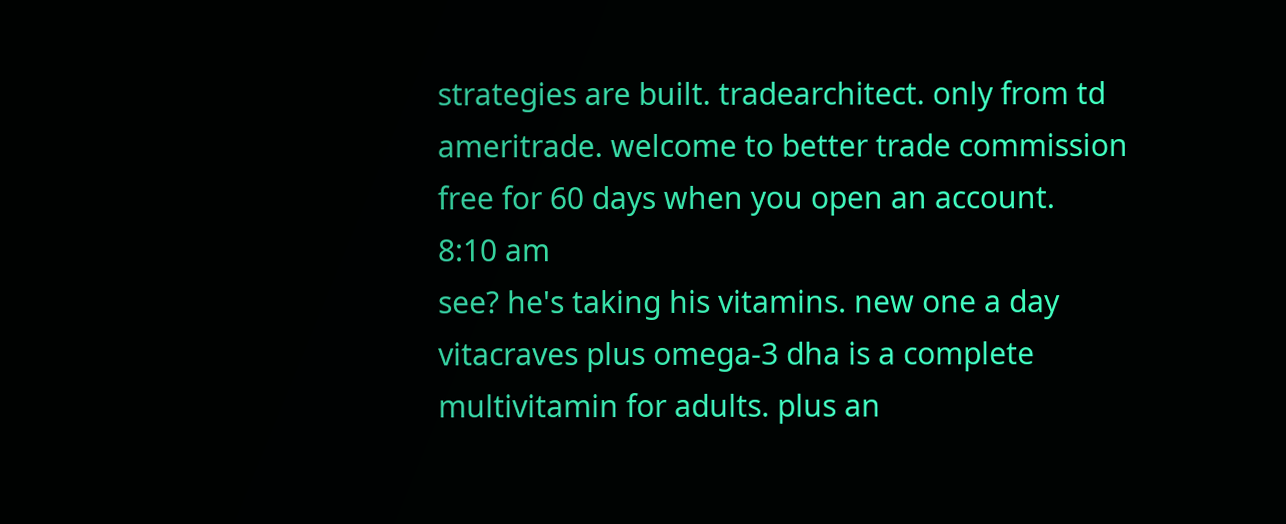strategies are built. tradearchitect. only from td ameritrade. welcome to better trade commission free for 60 days when you open an account.
8:10 am
see? he's taking his vitamins. new one a day vitacraves plus omega-3 dha is a complete multivitamin for adults. plus an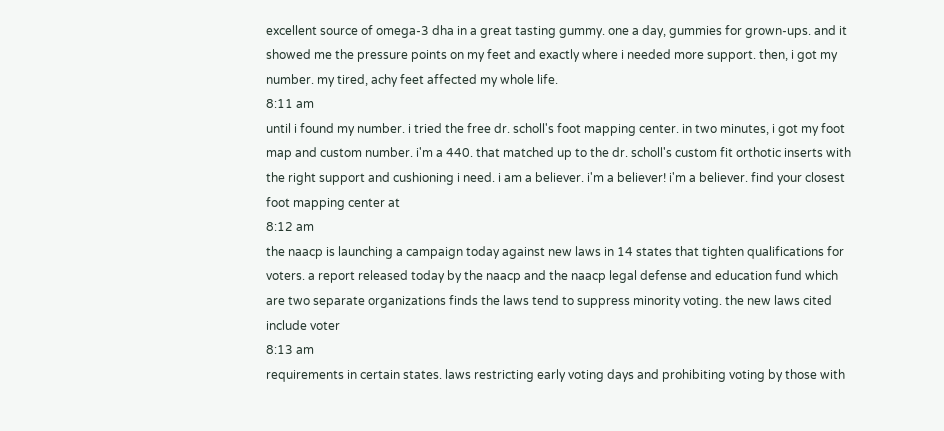excellent source of omega-3 dha in a great tasting gummy. one a day, gummies for grown-ups. and it showed me the pressure points on my feet and exactly where i needed more support. then, i got my number. my tired, achy feet affected my whole life.
8:11 am
until i found my number. i tried the free dr. scholl's foot mapping center. in two minutes, i got my foot map and custom number. i'm a 440. that matched up to the dr. scholl's custom fit orthotic inserts with the right support and cushioning i need. i am a believer. i'm a believer! i'm a believer. find your closest foot mapping center at
8:12 am
the naacp is launching a campaign today against new laws in 14 states that tighten qualifications for voters. a report released today by the naacp and the naacp legal defense and education fund which are two separate organizations finds the laws tend to suppress minority voting. the new laws cited include voter
8:13 am
requirements in certain states. laws restricting early voting days and prohibiting voting by those with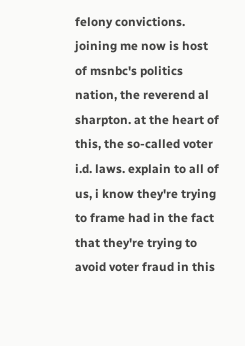felony convictions. joining me now is host of msnbc's politics nation, the reverend al sharpton. at the heart of this, the so-called voter i.d. laws. explain to all of us, i know they're trying to frame had in the fact that they're trying to avoid voter fraud in this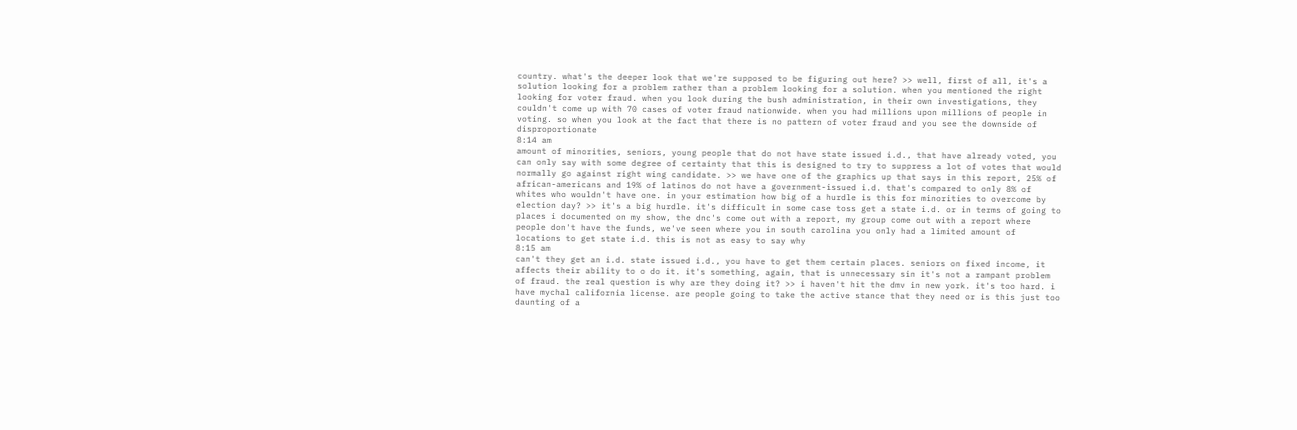country. what's the deeper look that we're supposed to be figuring out here? >> well, first of all, it's a solution looking for a problem rather than a problem looking for a solution. when you mentioned the right looking for voter fraud. when you look during the bush administration, in their own investigations, they couldn't come up with 70 cases of voter fraud nationwide. when you had millions upon millions of people in voting. so when you look at the fact that there is no pattern of voter fraud and you see the downside of disproportionate
8:14 am
amount of minorities, seniors, young people that do not have state issued i.d., that have already voted, you can only say with some degree of certainty that this is designed to try to suppress a lot of votes that would normally go against right wing candidate. >> we have one of the graphics up that says in this report, 25% of african-americans and 19% of latinos do not have a government-issued i.d. that's compared to only 8% of whites who wouldn't have one. in your estimation how big of a hurdle is this for minorities to overcome by election day? >> it's a big hurdle. it's difficult in some case toss get a state i.d. or in terms of going to places i documented on my show, the dnc's come out with a report, my group come out with a report where people don't have the funds, we've seen where you in south carolina you only had a limited amount of locations to get state i.d. this is not as easy to say why
8:15 am
can't they get an i.d. state issued i.d., you have to get them certain places. seniors on fixed income, it affects their ability to o do it. it's something, again, that is unnecessary sin it's not a rampant problem of fraud. the real question is why are they doing it? >> i haven't hit the dmv in new york. it's too hard. i have mychal california license. are people going to take the active stance that they need or is this just too daunting of a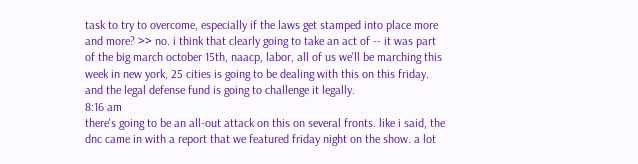task to try to overcome, especially if the laws get stamped into place more and more? >> no. i think that clearly going to take an act of -- it was part of the big march october 15th, naacp, labor, all of us we'll be marching this week in new york, 25 cities is going to be dealing with this on this friday. and the legal defense fund is going to challenge it legally.
8:16 am
there's going to be an all-out attack on this on several fronts. like i said, the dnc came in with a report that we featured friday night on the show. a lot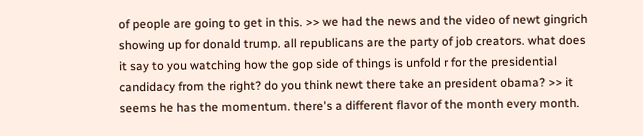of people are going to get in this. >> we had the news and the video of newt gingrich showing up for donald trump. all republicans are the party of job creators. what does it say to you watching how the gop side of things is unfold r for the presidential candidacy from the right? do you think newt there take an president obama? >> it seems he has the momentum. there's a different flavor of the month every month.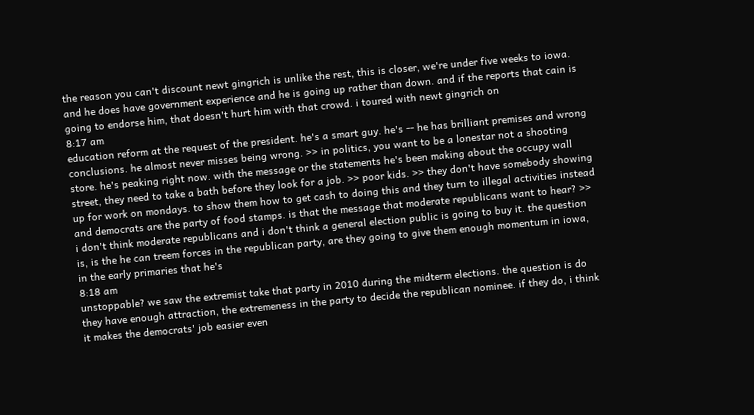the reason you can't discount newt gingrich is unlike the rest, this is closer, we're under five weeks to iowa. and he does have government experience and he is going up rather than down. and if the reports that cain is going to endorse him, that doesn't hurt him with that crowd. i toured with newt gingrich on
8:17 am
education reform at the request of the president. he's a smart guy. he's -- he has brilliant premises and wrong conclusions. he almost never misses being wrong. >> in politics, you want to be a lonestar not a shooting store. he's peaking right now. with the message or the statements he's been making about the occupy wall street, they need to take a bath before they look for a job. >> poor kids. >> they don't have somebody showing up for work on mondays. to show them how to get cash to doing this and they turn to illegal activities instead and democrats are the party of food stamps. is that the message that moderate republicans want to hear? >> i don't think moderate republicans and i don't think a general election public is going to buy it. the question is, is the he can treem forces in the republican party, are they going to give them enough momentum in iowa, in the early primaries that he's
8:18 am
unstoppable? we saw the extremist take that party in 2010 during the midterm elections. the question is do they have enough attraction, the extremeness in the party to decide the republican nominee. if they do, i think it makes the democrats' job easier even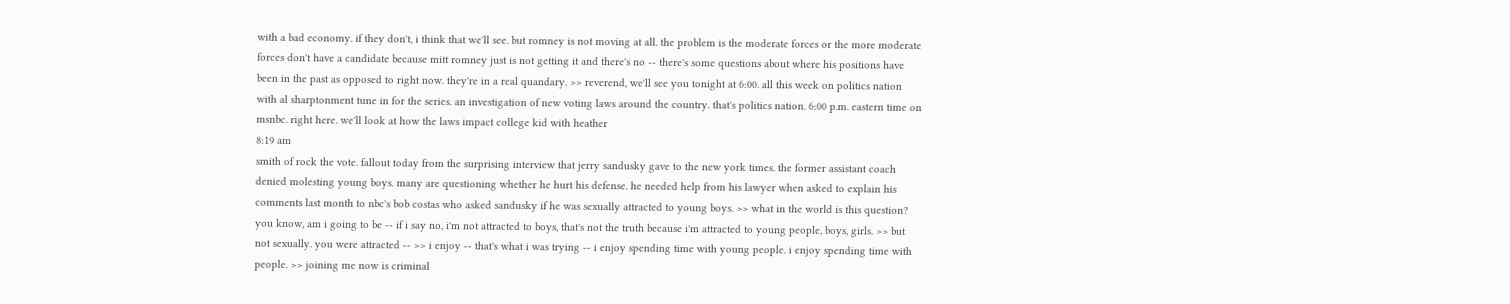with a bad economy. if they don't, i think that we'll see. but romney is not moving at all. the problem is the moderate forces or the more moderate forces don't have a candidate because mitt romney just is not getting it and there's no -- there's some questions about where his positions have been in the past as opposed to right now. they're in a real quandary. >> reverend, we'll see you tonight at 6:00. all this week on politics nation with al sharptonment tune in for the series. an investigation of new voting laws around the country. that's politics nation. 6:00 p.m. eastern time on msnbc. right here. we'll look at how the laws impact college kid with heather
8:19 am
smith of rock the vote. fallout today from the surprising interview that jerry sandusky gave to the new york times. the former assistant coach denied molesting young boys. many are questioning whether he hurt his defense. he needed help from his lawyer when asked to explain his comments last month to nbc's bob costas who asked sandusky if he was sexually attracted to young boys. >> what in the world is this question? you know, am i going to be -- if i say no, i'm not attracted to boys, that's not the truth because i'm attracted to young people, boys, girls. >> but not sexually. you were attracted -- >> i enjoy -- that's what i was trying -- i enjoy spending time with young people. i enjoy spending time with people. >> joining me now is criminal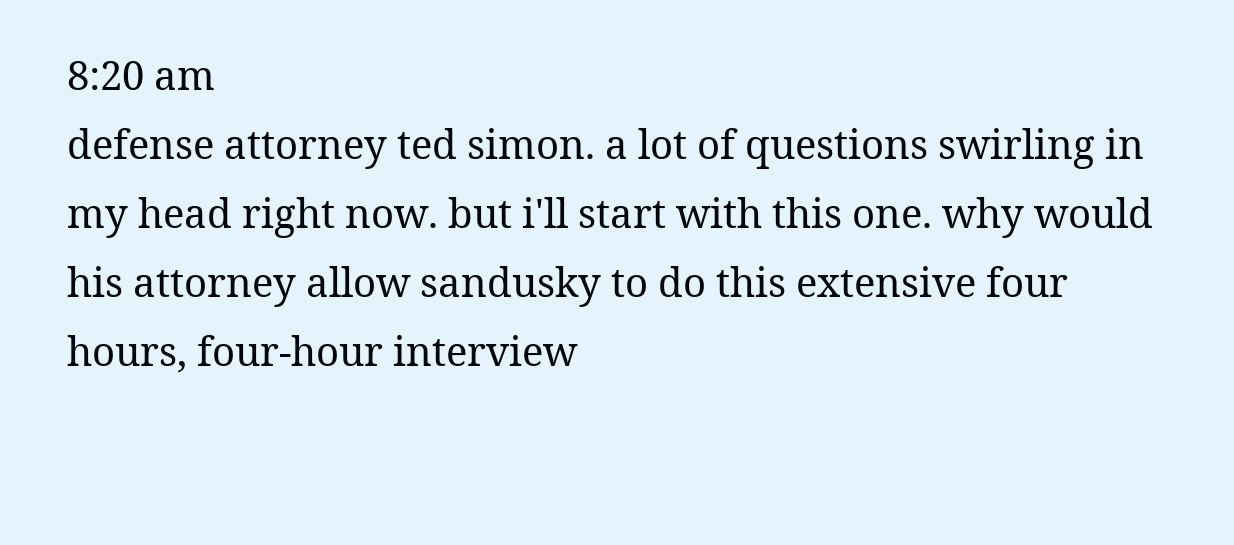8:20 am
defense attorney ted simon. a lot of questions swirling in my head right now. but i'll start with this one. why would his attorney allow sandusky to do this extensive four hours, four-hour interview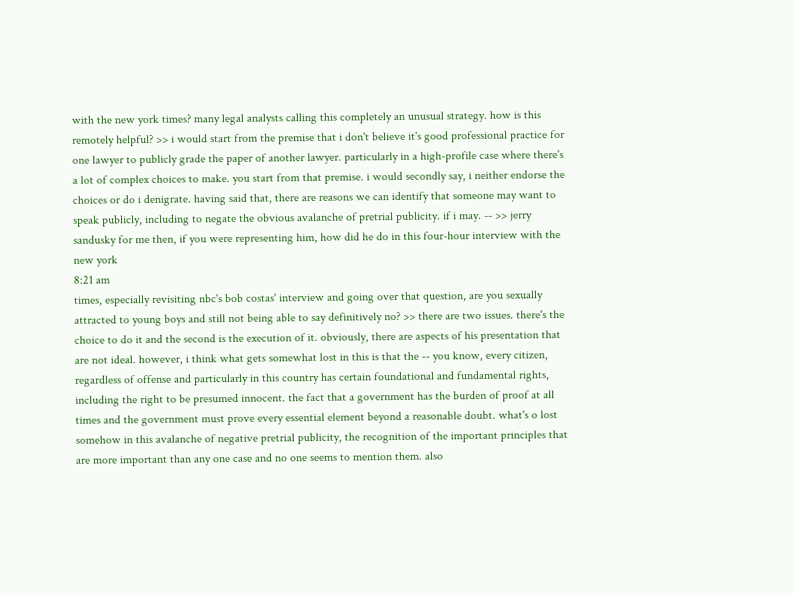with the new york times? many legal analysts calling this completely an unusual strategy. how is this remotely helpful? >> i would start from the premise that i don't believe it's good professional practice for one lawyer to publicly grade the paper of another lawyer. particularly in a high-profile case where there's a lot of complex choices to make. you start from that premise. i would secondly say, i neither endorse the choices or do i denigrate. having said that, there are reasons we can identify that someone may want to speak publicly, including to negate the obvious avalanche of pretrial publicity. if i may. -- >> jerry sandusky for me then, if you were representing him, how did he do in this four-hour interview with the new york
8:21 am
times, especially revisiting nbc's bob costas' interview and going over that question, are you sexually attracted to young boys and still not being able to say definitively no? >> there are two issues. there's the choice to do it and the second is the execution of it. obviously, there are aspects of his presentation that are not ideal. however, i think what gets somewhat lost in this is that the -- you know, every citizen, regardless of offense and particularly in this country has certain foundational and fundamental rights, including the right to be presumed innocent. the fact that a government has the burden of proof at all times and the government must prove every essential element beyond a reasonable doubt. what's o lost somehow in this avalanche of negative pretrial publicity, the recognition of the important principles that are more important than any one case and no one seems to mention them. also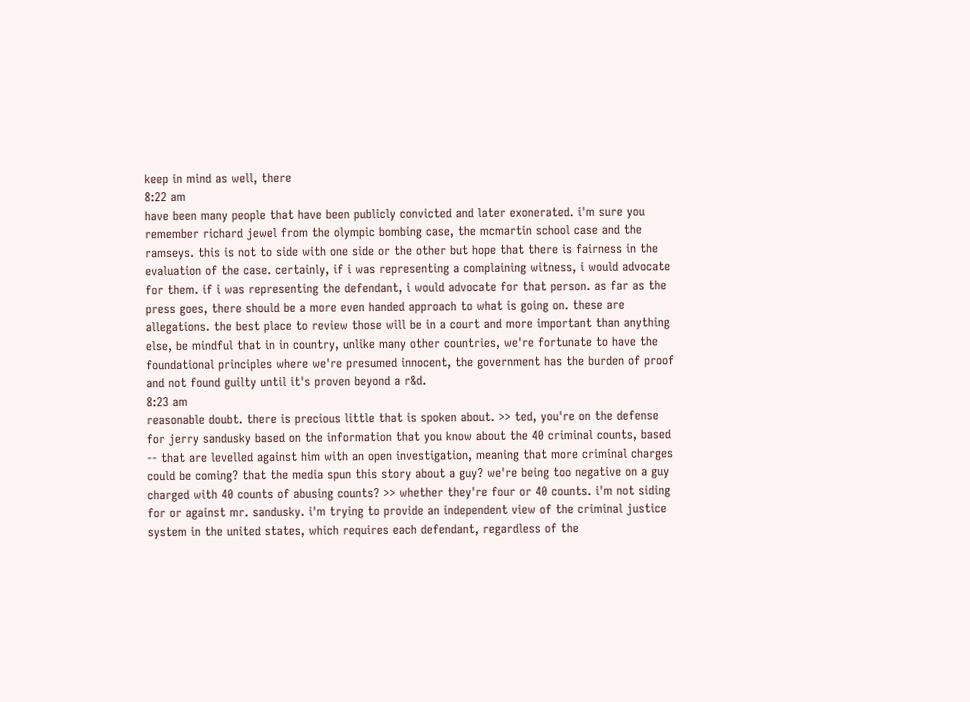keep in mind as well, there
8:22 am
have been many people that have been publicly convicted and later exonerated. i'm sure you remember richard jewel from the olympic bombing case, the mcmartin school case and the ramseys. this is not to side with one side or the other but hope that there is fairness in the evaluation of the case. certainly, if i was representing a complaining witness, i would advocate for them. if i was representing the defendant, i would advocate for that person. as far as the press goes, there should be a more even handed approach to what is going on. these are allegations. the best place to review those will be in a court and more important than anything else, be mindful that in in country, unlike many other countries, we're fortunate to have the foundational principles where we're presumed innocent, the government has the burden of proof and not found guilty until it's proven beyond a r&d.
8:23 am
reasonable doubt. there is precious little that is spoken about. >> ted, you're on the defense for jerry sandusky based on the information that you know about the 40 criminal counts, based -- that are levelled against him with an open investigation, meaning that more criminal charges could be coming? that the media spun this story about a guy? we're being too negative on a guy charged with 40 counts of abusing counts? >> whether they're four or 40 counts. i'm not siding for or against mr. sandusky. i'm trying to provide an independent view of the criminal justice system in the united states, which requires each defendant, regardless of the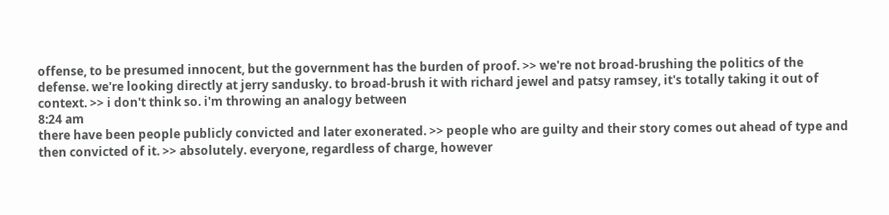offense, to be presumed innocent, but the government has the burden of proof. >> we're not broad-brushing the politics of the defense. we're looking directly at jerry sandusky. to broad-brush it with richard jewel and patsy ramsey, it's totally taking it out of context. >> i don't think so. i'm throwing an analogy between
8:24 am
there have been people publicly convicted and later exonerated. >> people who are guilty and their story comes out ahead of type and then convicted of it. >> absolutely. everyone, regardless of charge, however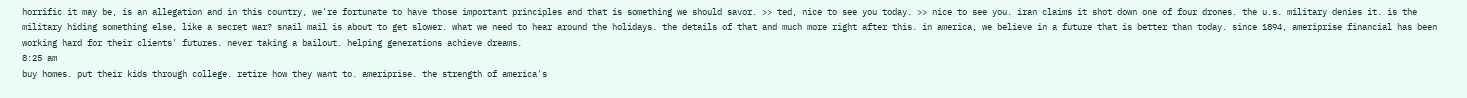horrific it may be, is an allegation and in this country, we're fortunate to have those important principles and that is something we should savor. >> ted, nice to see you today. >> nice to see you. iran claims it shot down one of four drones. the u.s. military denies it. is the military hiding something else, like a secret war? snail mail is about to get slower. what we need to hear around the holidays. the details of that and much more right after this. in america, we believe in a future that is better than today. since 1894, ameriprise financial has been working hard for their clients' futures. never taking a bailout. helping generations achieve dreams.
8:25 am
buy homes. put their kids through college. retire how they want to. ameriprise. the strength of america's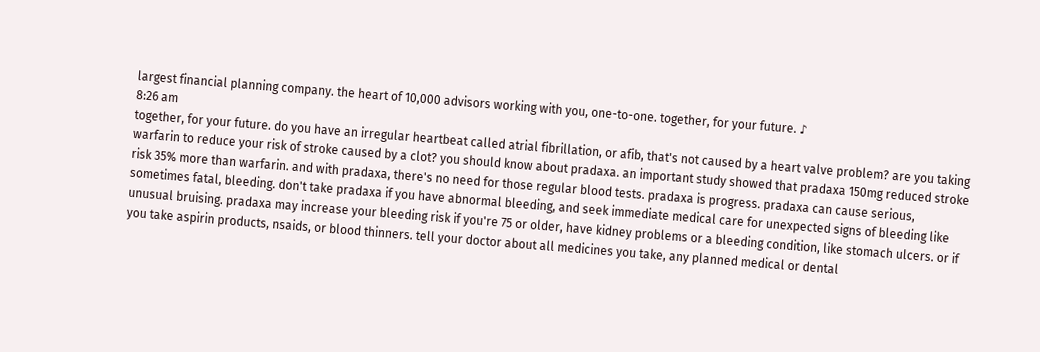largest financial planning company. the heart of 10,000 advisors working with you, one-to-one. together, for your future. ♪
8:26 am
together, for your future. do you have an irregular heartbeat called atrial fibrillation, or afib, that's not caused by a heart valve problem? are you taking warfarin to reduce your risk of stroke caused by a clot? you should know about pradaxa. an important study showed that pradaxa 150mg reduced stroke risk 35% more than warfarin. and with pradaxa, there's no need for those regular blood tests. pradaxa is progress. pradaxa can cause serious, sometimes fatal, bleeding. don't take pradaxa if you have abnormal bleeding, and seek immediate medical care for unexpected signs of bleeding like unusual bruising. pradaxa may increase your bleeding risk if you're 75 or older, have kidney problems or a bleeding condition, like stomach ulcers. or if you take aspirin products, nsaids, or blood thinners. tell your doctor about all medicines you take, any planned medical or dental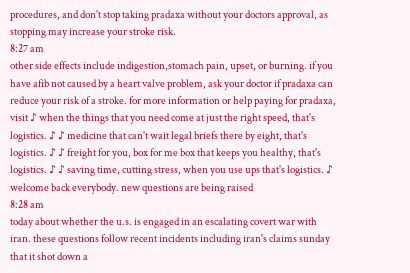procedures, and don't stop taking pradaxa without your doctors approval, as stopping may increase your stroke risk.
8:27 am
other side effects include indigestion,stomach pain, upset, or burning. if you have afib not caused by a heart valve problem, ask your doctor if pradaxa can reduce your risk of a stroke. for more information or help paying for pradaxa, visit ♪ when the things that you need come at just the right speed, that's logistics. ♪ ♪ medicine that can't wait legal briefs there by eight, that's logistics. ♪ ♪ freight for you, box for me box that keeps you healthy, that's logistics. ♪ ♪ saving time, cutting stress, when you use ups that's logistics. ♪ welcome back everybody. new questions are being raised
8:28 am
today about whether the u.s. is engaged in an escalating covert war with iran. these questions follow recent incidents including iran's claims sunday that it shot down a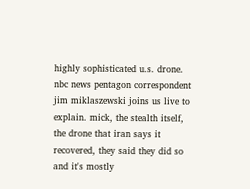highly sophisticated u.s. drone. nbc news pentagon correspondent jim miklaszewski joins us live to explain. mick, the stealth itself, the drone that iran says it recovered, they said they did so and it's mostly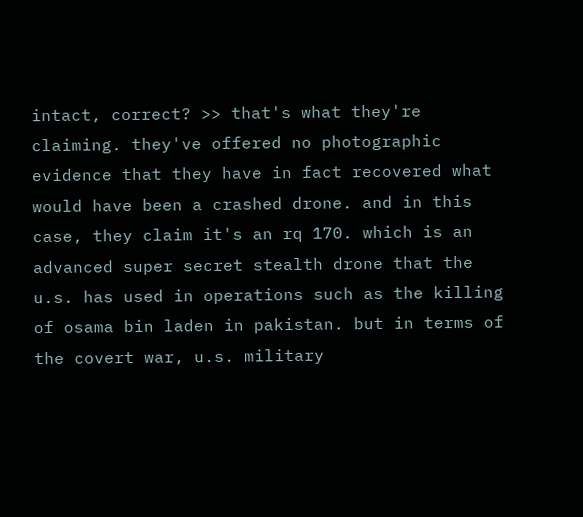intact, correct? >> that's what they're claiming. they've offered no photographic evidence that they have in fact recovered what would have been a crashed drone. and in this case, they claim it's an rq 170. which is an advanced super secret stealth drone that the u.s. has used in operations such as the killing of osama bin laden in pakistan. but in terms of the covert war, u.s. military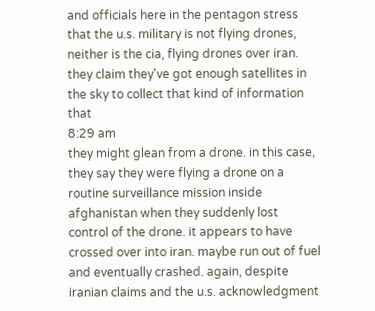and officials here in the pentagon stress that the u.s. military is not flying drones, neither is the cia, flying drones over iran. they claim they've got enough satellites in the sky to collect that kind of information that
8:29 am
they might glean from a drone. in this case, they say they were flying a drone on a routine surveillance mission inside afghanistan when they suddenly lost control of the drone. it appears to have crossed over into iran. maybe run out of fuel and eventually crashed. again, despite iranian claims and the u.s. acknowledgment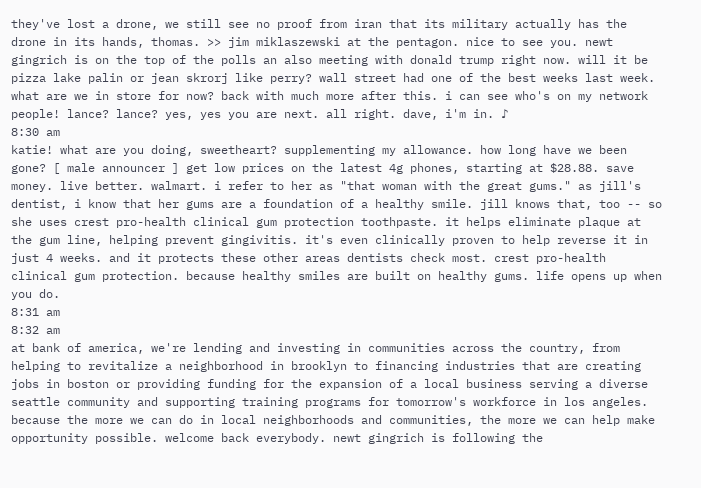they've lost a drone, we still see no proof from iran that its military actually has the drone in its hands, thomas. >> jim miklaszewski at the pentagon. nice to see you. newt gingrich is on the top of the polls an also meeting with donald trump right now. will it be pizza lake palin or jean skrorj like perry? wall street had one of the best weeks last week. what are we in store for now? back with much more after this. i can see who's on my network people! lance? lance? yes, yes you are next. all right. dave, i'm in. ♪
8:30 am
katie! what are you doing, sweetheart? supplementing my allowance. how long have we been gone? [ male announcer ] get low prices on the latest 4g phones, starting at $28.88. save money. live better. walmart. i refer to her as "that woman with the great gums." as jill's dentist, i know that her gums are a foundation of a healthy smile. jill knows that, too -- so she uses crest pro-health clinical gum protection toothpaste. it helps eliminate plaque at the gum line, helping prevent gingivitis. it's even clinically proven to help reverse it in just 4 weeks. and it protects these other areas dentists check most. crest pro-health clinical gum protection. because healthy smiles are built on healthy gums. life opens up when you do.
8:31 am
8:32 am
at bank of america, we're lending and investing in communities across the country, from helping to revitalize a neighborhood in brooklyn to financing industries that are creating jobs in boston or providing funding for the expansion of a local business serving a diverse seattle community and supporting training programs for tomorrow's workforce in los angeles. because the more we can do in local neighborhoods and communities, the more we can help make opportunity possible. welcome back everybody. newt gingrich is following the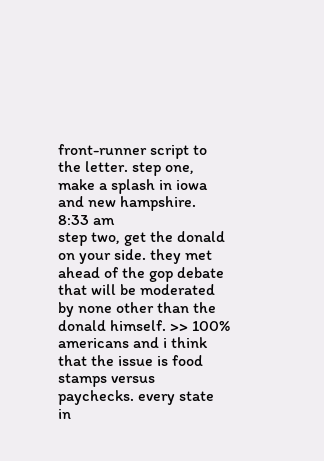front-runner script to the letter. step one, make a splash in iowa and new hampshire.
8:33 am
step two, get the donald on your side. they met ahead of the gop debate that will be moderated by none other than the donald himself. >> 100% americans and i think that the issue is food stamps versus paychecks. every state in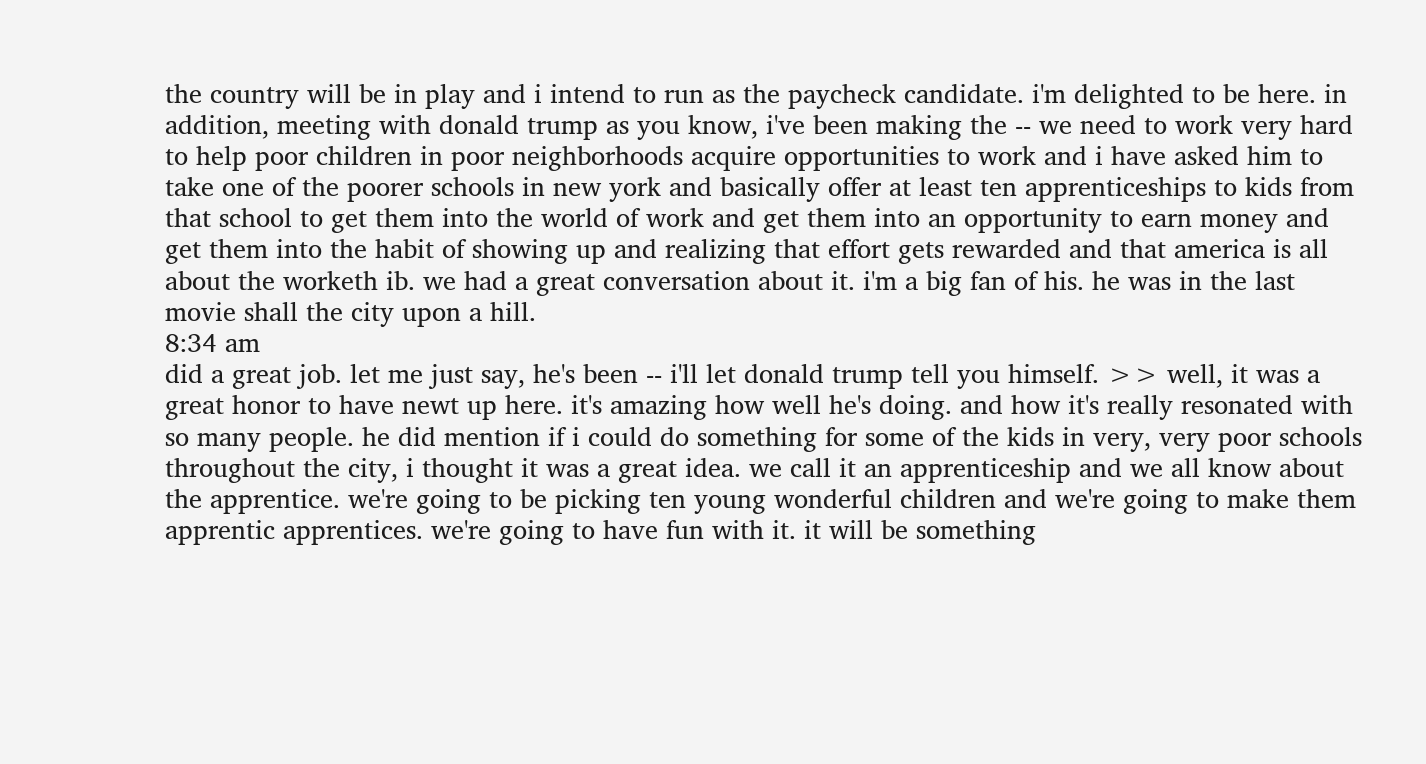the country will be in play and i intend to run as the paycheck candidate. i'm delighted to be here. in addition, meeting with donald trump as you know, i've been making the -- we need to work very hard to help poor children in poor neighborhoods acquire opportunities to work and i have asked him to take one of the poorer schools in new york and basically offer at least ten apprenticeships to kids from that school to get them into the world of work and get them into an opportunity to earn money and get them into the habit of showing up and realizing that effort gets rewarded and that america is all about the worketh ib. we had a great conversation about it. i'm a big fan of his. he was in the last movie shall the city upon a hill.
8:34 am
did a great job. let me just say, he's been -- i'll let donald trump tell you himself. >> well, it was a great honor to have newt up here. it's amazing how well he's doing. and how it's really resonated with so many people. he did mention if i could do something for some of the kids in very, very poor schools throughout the city, i thought it was a great idea. we call it an apprenticeship and we all know about the apprentice. we're going to be picking ten young wonderful children and we're going to make them apprentic apprentices. we're going to have fun with it. it will be something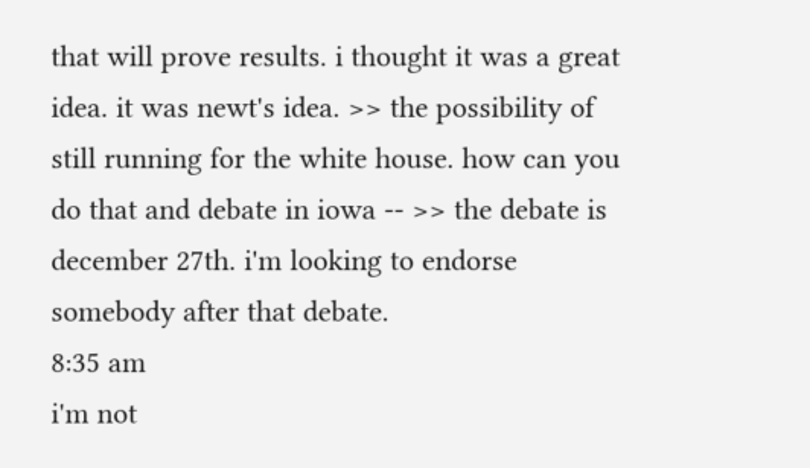that will prove results. i thought it was a great idea. it was newt's idea. >> the possibility of still running for the white house. how can you do that and debate in iowa -- >> the debate is december 27th. i'm looking to endorse somebody after that debate.
8:35 am
i'm not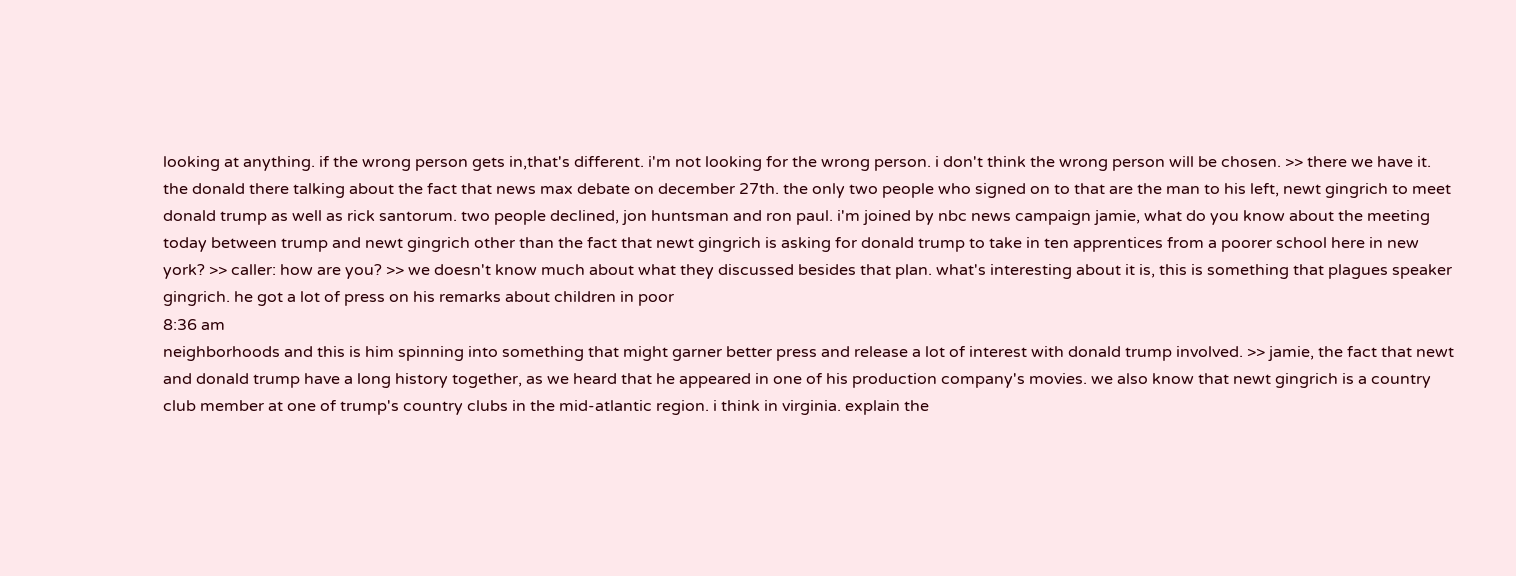looking at anything. if the wrong person gets in,that's different. i'm not looking for the wrong person. i don't think the wrong person will be chosen. >> there we have it. the donald there talking about the fact that news max debate on december 27th. the only two people who signed on to that are the man to his left, newt gingrich to meet donald trump as well as rick santorum. two people declined, jon huntsman and ron paul. i'm joined by nbc news campaign jamie, what do you know about the meeting today between trump and newt gingrich other than the fact that newt gingrich is asking for donald trump to take in ten apprentices from a poorer school here in new york? >> caller: how are you? >> we doesn't know much about what they discussed besides that plan. what's interesting about it is, this is something that plagues speaker gingrich. he got a lot of press on his remarks about children in poor
8:36 am
neighborhoods and this is him spinning into something that might garner better press and release a lot of interest with donald trump involved. >> jamie, the fact that newt and donald trump have a long history together, as we heard that he appeared in one of his production company's movies. we also know that newt gingrich is a country club member at one of trump's country clubs in the mid-atlantic region. i think in virginia. explain the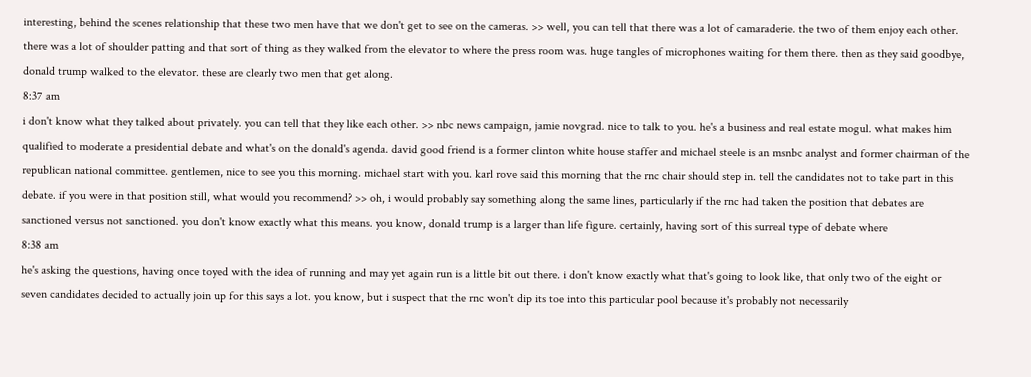interesting, behind the scenes relationship that these two men have that we don't get to see on the cameras. >> well, you can tell that there was a lot of camaraderie. the two of them enjoy each other. there was a lot of shoulder patting and that sort of thing as they walked from the elevator to where the press room was. huge tangles of microphones waiting for them there. then as they said goodbye, donald trump walked to the elevator. these are clearly two men that get along.
8:37 am
i don't know what they talked about privately. you can tell that they like each other. >> nbc news campaign, jamie novgrad. nice to talk to you. he's a business and real estate mogul. what makes him qualified to moderate a presidential debate and what's on the donald's agenda. david good friend is a former clinton white house staffer and michael steele is an msnbc analyst and former chairman of the republican national committee. gentlemen, nice to see you this morning. michael start with you. karl rove said this morning that the rnc chair should step in. tell the candidates not to take part in this debate. if you were in that position still, what would you recommend? >> oh, i would probably say something along the same lines, particularly if the rnc had taken the position that debates are sanctioned versus not sanctioned. you don't know exactly what this means. you know, donald trump is a larger than life figure. certainly, having sort of this surreal type of debate where
8:38 am
he's asking the questions, having once toyed with the idea of running and may yet again run is a little bit out there. i don't know exactly what that's going to look like, that only two of the eight or seven candidates decided to actually join up for this says a lot. you know, but i suspect that the rnc won't dip its toe into this particular pool because it's probably not necessarily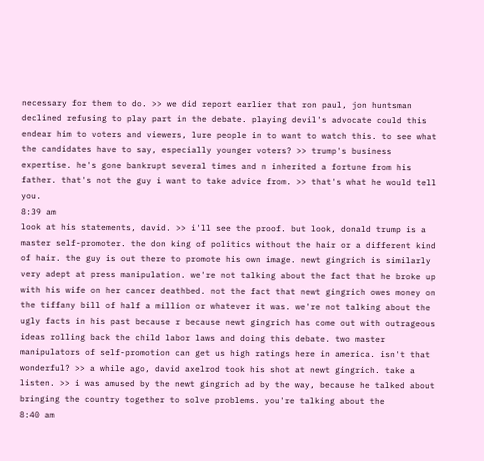necessary for them to do. >> we did report earlier that ron paul, jon huntsman declined refusing to play part in the debate. playing devil's advocate could this endear him to voters and viewers, lure people in to want to watch this. to see what the candidates have to say, especially younger voters? >> trump's business expertise. he's gone bankrupt several times and n inherited a fortune from his father. that's not the guy i want to take advice from. >> that's what he would tell you.
8:39 am
look at his statements, david. >> i'll see the proof. but look, donald trump is a master self-promoter. the don king of politics without the hair or a different kind of hair. the guy is out there to promote his own image. newt gingrich is similarly very adept at press manipulation. we're not talking about the fact that he broke up with his wife on her cancer deathbed. not the fact that newt gingrich owes money on the tiffany bill of half a million or whatever it was. we're not talking about the ugly facts in his past because r because newt gingrich has come out with outrageous ideas rolling back the child labor laws and doing this debate. two master manipulators of self-promotion can get us high ratings here in america. isn't that wonderful? >> a while ago, david axelrod took his shot at newt gingrich. take a listen. >> i was amused by the newt gingrich ad by the way, because he talked about bringing the country together to solve problems. you're talking about the
8:40 am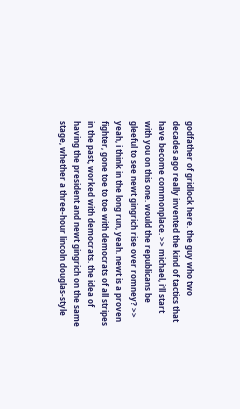godfather of gridlock here. the guy who two decades ago really invented the kind of tactics that have become commonplace. >> michael, i'll start with you on this one. would the republicans be gleeful to see newt gingrich rise over romney? >> yeah, i think in the long run, yeah. newt is a proven fighter, gone toe to toe with democrats of all stripes in the past, worked with democrats. the idea of having the president and newt gingrich on the same stage, whether a three-hour lincoln douglas-style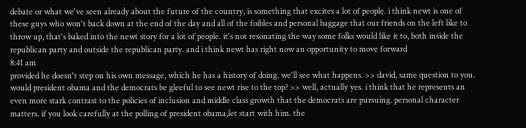debate or what we've seen already about the future of the country, is something that excites a lot of people. i think newt is one of these guys who won't back down at the end of the day and all of the foibles and personal baggage that our friends on the left like to throw up, that's baked into the newt story for a lot of people. it's not resonating the way some folks would like it to, both inside the republican party and outside the republican party. and i think newt has right now an opportunity to move forward
8:41 am
provided he doesn't step on his own message, which he has a history of doing. we'll see what happens. >> david, same question to you. would president obama and the democrats be gleeful to see newt rise to the top? >> well, actually yes. i think that he represents an even more stark contrast to the policies of inclusion and middle class growth that the democrats are pursuing. personal character matters. if you look carefully at the polling of president obama,let start with him. the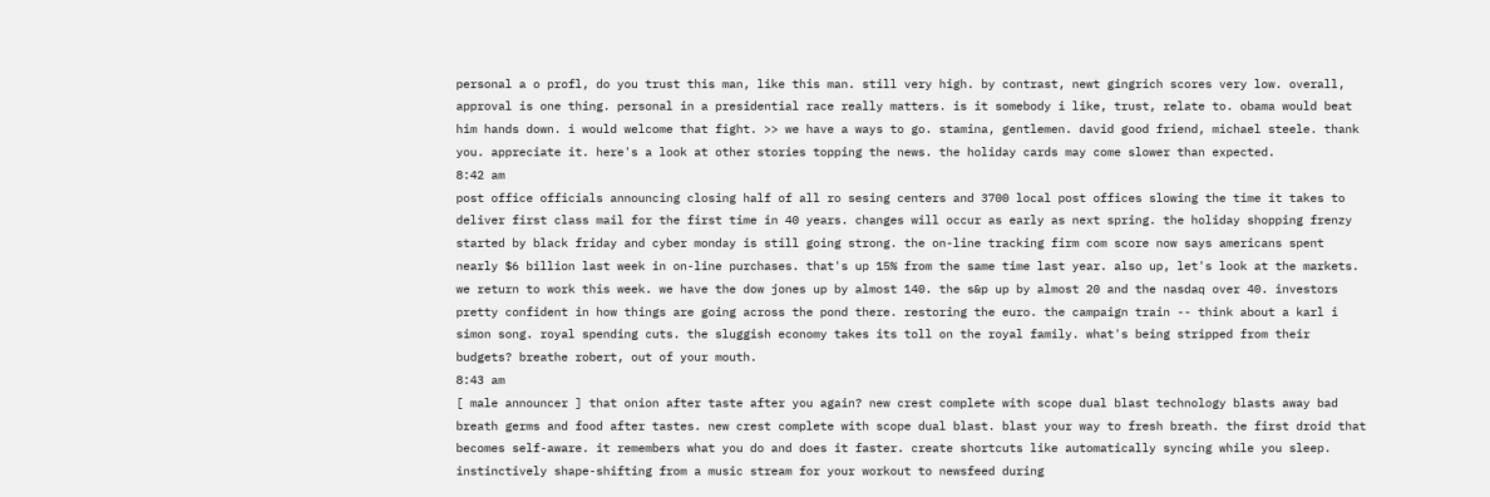personal a o profl, do you trust this man, like this man. still very high. by contrast, newt gingrich scores very low. overall, approval is one thing. personal in a presidential race really matters. is it somebody i like, trust, relate to. obama would beat him hands down. i would welcome that fight. >> we have a ways to go. stamina, gentlemen. david good friend, michael steele. thank you. appreciate it. here's a look at other stories topping the news. the holiday cards may come slower than expected.
8:42 am
post office officials announcing closing half of all ro sesing centers and 3700 local post offices slowing the time it takes to deliver first class mail for the first time in 40 years. changes will occur as early as next spring. the holiday shopping frenzy started by black friday and cyber monday is still going strong. the on-line tracking firm com score now says americans spent nearly $6 billion last week in on-line purchases. that's up 15% from the same time last year. also up, let's look at the markets. we return to work this week. we have the dow jones up by almost 140. the s&p up by almost 20 and the nasdaq over 40. investors pretty confident in how things are going across the pond there. restoring the euro. the campaign train -- think about a karl i simon song. royal spending cuts. the sluggish economy takes its toll on the royal family. what's being stripped from their budgets? breathe robert, out of your mouth.
8:43 am
[ male announcer ] that onion after taste after you again? new crest complete with scope dual blast technology blasts away bad breath germs and food after tastes. new crest complete with scope dual blast. blast your way to fresh breath. the first droid that becomes self-aware. it remembers what you do and does it faster. create shortcuts like automatically syncing while you sleep. instinctively shape-shifting from a music stream for your workout to newsfeed during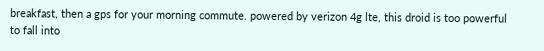breakfast, then a gps for your morning commute. powered by verizon 4g lte, this droid is too powerful to fall into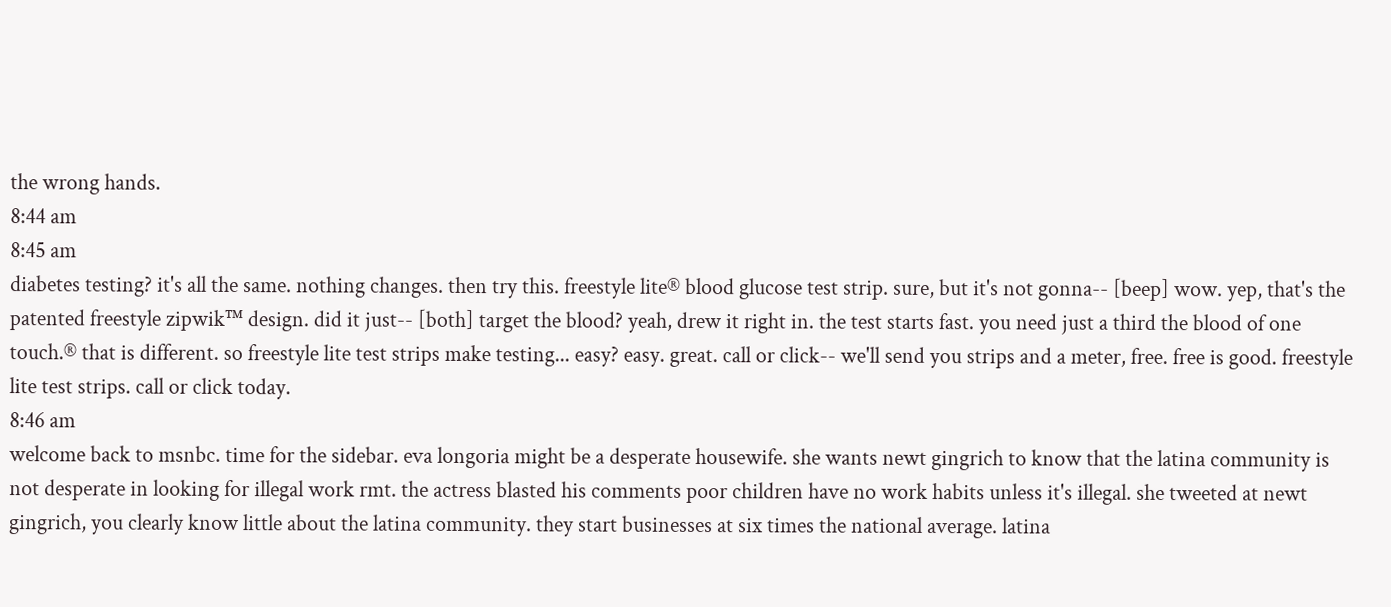the wrong hands.
8:44 am
8:45 am
diabetes testing? it's all the same. nothing changes. then try this. freestyle lite® blood glucose test strip. sure, but it's not gonna-- [beep] wow. yep, that's the patented freestyle zipwik™ design. did it just-- [both] target the blood? yeah, drew it right in. the test starts fast. you need just a third the blood of one touch.® that is different. so freestyle lite test strips make testing... easy? easy. great. call or click-- we'll send you strips and a meter, free. free is good. freestyle lite test strips. call or click today.
8:46 am
welcome back to msnbc. time for the sidebar. eva longoria might be a desperate housewife. she wants newt gingrich to know that the latina community is not desperate in looking for illegal work rmt. the actress blasted his comments poor children have no work habits unless it's illegal. she tweeted at newt gingrich, you clearly know little about the latina community. they start businesses at six times the national average. latina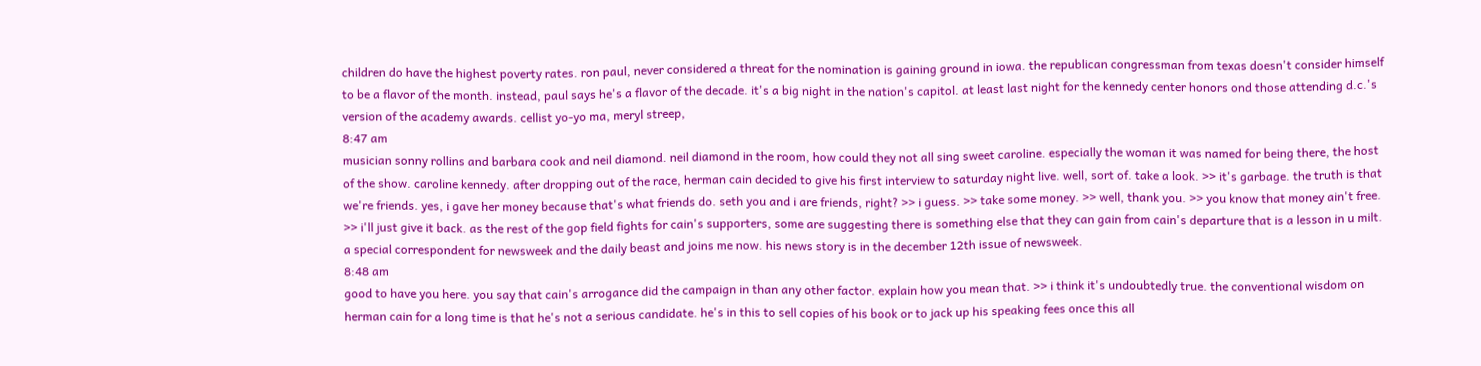children do have the highest poverty rates. ron paul, never considered a threat for the nomination is gaining ground in iowa. the republican congressman from texas doesn't consider himself to be a flavor of the month. instead, paul says he's a flavor of the decade. it's a big night in the nation's capitol. at least last night for the kennedy center honors ond those attending d.c.'s version of the academy awards. cellist yo-yo ma, meryl streep,
8:47 am
musician sonny rollins and barbara cook and neil diamond. neil diamond in the room, how could they not all sing sweet caroline. especially the woman it was named for being there, the host of the show. caroline kennedy. after dropping out of the race, herman cain decided to give his first interview to saturday night live. well, sort of. take a look. >> it's garbage. the truth is that we're friends. yes, i gave her money because that's what friends do. seth you and i are friends, right? >> i guess. >> take some money. >> well, thank you. >> you know that money ain't free. >> i'll just give it back. as the rest of the gop field fights for cain's supporters, some are suggesting there is something else that they can gain from cain's departure that is a lesson in u milt. a special correspondent for newsweek and the daily beast and joins me now. his news story is in the december 12th issue of newsweek.
8:48 am
good to have you here. you say that cain's arrogance did the campaign in than any other factor. explain how you mean that. >> i think it's undoubtedly true. the conventional wisdom on herman cain for a long time is that he's not a serious candidate. he's in this to sell copies of his book or to jack up his speaking fees once this all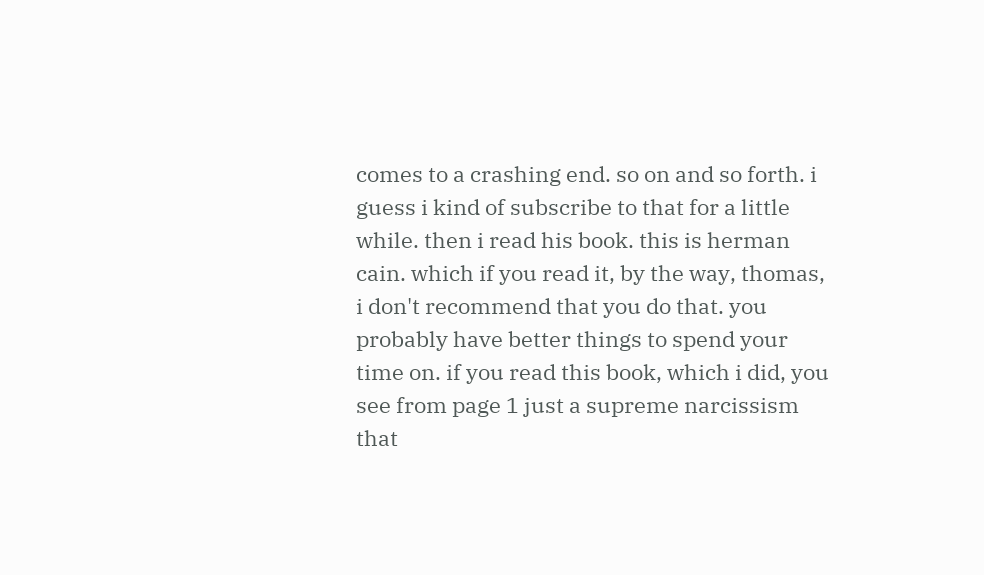comes to a crashing end. so on and so forth. i guess i kind of subscribe to that for a little while. then i read his book. this is herman cain. which if you read it, by the way, thomas, i don't recommend that you do that. you probably have better things to spend your time on. if you read this book, which i did, you see from page 1 just a supreme narcissism that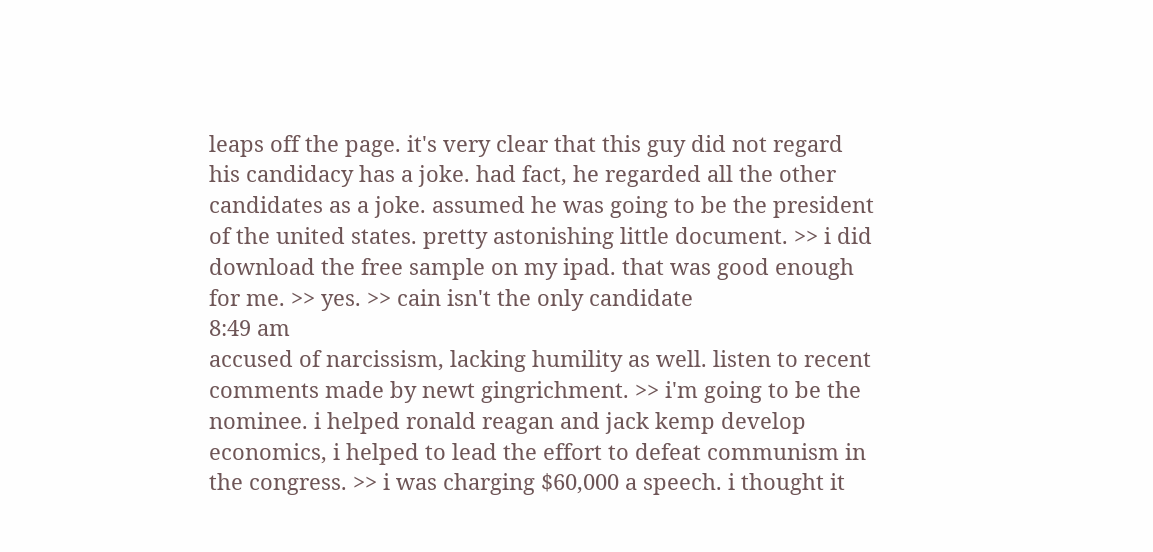leaps off the page. it's very clear that this guy did not regard his candidacy has a joke. had fact, he regarded all the other candidates as a joke. assumed he was going to be the president of the united states. pretty astonishing little document. >> i did download the free sample on my ipad. that was good enough for me. >> yes. >> cain isn't the only candidate
8:49 am
accused of narcissism, lacking humility as well. listen to recent comments made by newt gingrichment. >> i'm going to be the nominee. i helped ronald reagan and jack kemp develop economics, i helped to lead the effort to defeat communism in the congress. >> i was charging $60,000 a speech. i thought it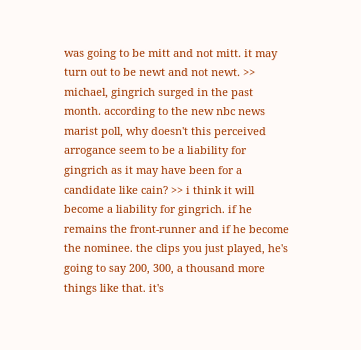was going to be mitt and not mitt. it may turn out to be newt and not newt. >> michael, gingrich surged in the past month. according to the new nbc news marist poll, why doesn't this perceived arrogance seem to be a liability for gingrich as it may have been for a candidate like cain? >> i think it will become a liability for gingrich. if he remains the front-runner and if he become the nominee. the clips you just played, he's going to say 200, 300, a thousand more things like that. it's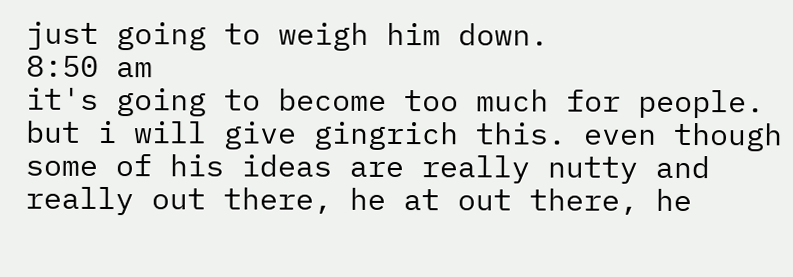just going to weigh him down.
8:50 am
it's going to become too much for people. but i will give gingrich this. even though some of his ideas are really nutty and really out there, he at out there, he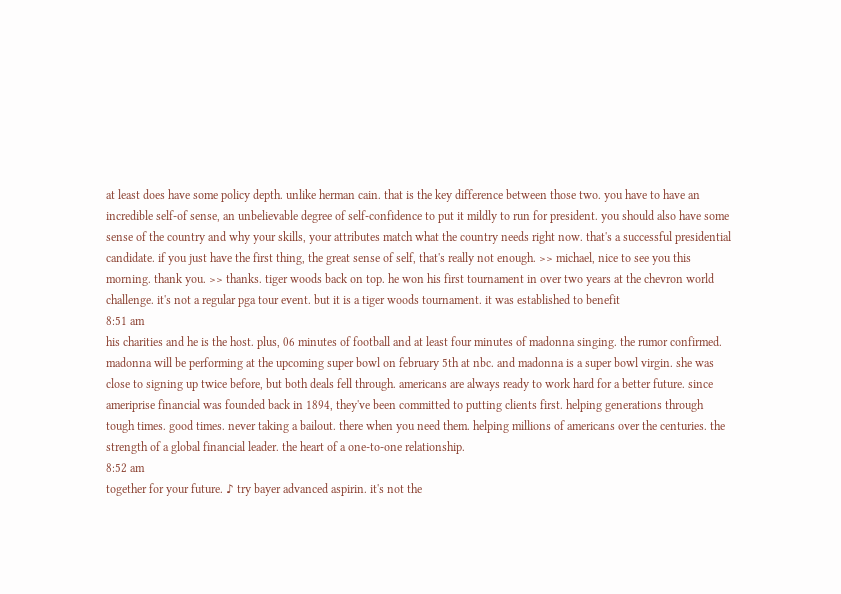at least does have some policy depth. unlike herman cain. that is the key difference between those two. you have to have an incredible self-of sense, an unbelievable degree of self-confidence to put it mildly to run for president. you should also have some sense of the country and why your skills, your attributes match what the country needs right now. that's a successful presidential candidate. if you just have the first thing, the great sense of self, that's really not enough. >> michael, nice to see you this morning. thank you. >> thanks. tiger woods back on top. he won his first tournament in over two years at the chevron world challenge. it's not a regular pga tour event. but it is a tiger woods tournament. it was established to benefit
8:51 am
his charities and he is the host. plus, 06 minutes of football and at least four minutes of madonna singing. the rumor confirmed. madonna will be performing at the upcoming super bowl on february 5th at nbc. and madonna is a super bowl virgin. she was close to signing up twice before, but both deals fell through. americans are always ready to work hard for a better future. since ameriprise financial was founded back in 1894, they've been committed to putting clients first. helping generations through tough times. good times. never taking a bailout. there when you need them. helping millions of americans over the centuries. the strength of a global financial leader. the heart of a one-to-one relationship.
8:52 am
together for your future. ♪ try bayer advanced aspirin. it's not the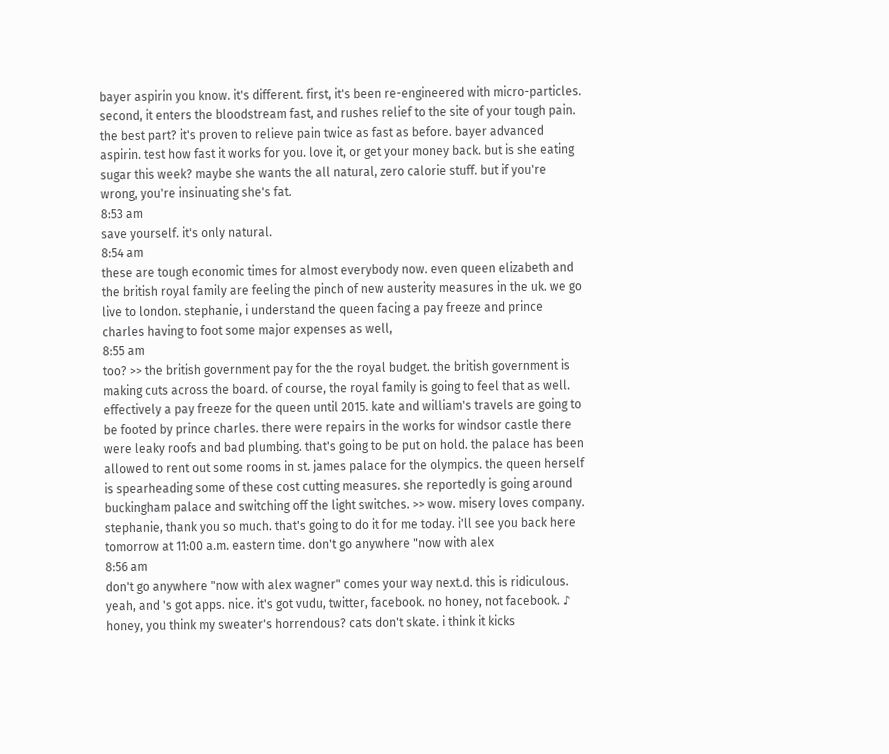bayer aspirin you know. it's different. first, it's been re-engineered with micro-particles. second, it enters the bloodstream fast, and rushes relief to the site of your tough pain. the best part? it's proven to relieve pain twice as fast as before. bayer advanced aspirin. test how fast it works for you. love it, or get your money back. but is she eating sugar this week? maybe she wants the all natural, zero calorie stuff. but if you're wrong, you're insinuating she's fat.
8:53 am
save yourself. it's only natural.
8:54 am
these are tough economic times for almost everybody now. even queen elizabeth and the british royal family are feeling the pinch of new austerity measures in the uk. we go live to london. stephanie, i understand the queen facing a pay freeze and prince charles having to foot some major expenses as well,
8:55 am
too? >> the british government pay for the the royal budget. the british government is making cuts across the board. of course, the royal family is going to feel that as well. effectively a pay freeze for the queen until 2015. kate and william's travels are going to be footed by prince charles. there were repairs in the works for windsor castle there were leaky roofs and bad plumbing. that's going to be put on hold. the palace has been allowed to rent out some rooms in st. james palace for the olympics. the queen herself is spearheading some of these cost cutting measures. she reportedly is going around buckingham palace and switching off the light switches. >> wow. misery loves company. stephanie, thank you so much. that's going to do it for me today. i'll see you back here tomorrow at 11:00 a.m. eastern time. don't go anywhere "now with alex
8:56 am
don't go anywhere "now with alex wagner" comes your way next.d. this is ridiculous. yeah, and 's got apps. nice. it's got vudu, twitter, facebook. no honey, not facebook. ♪ honey, you think my sweater's horrendous? cats don't skate. i think it kicks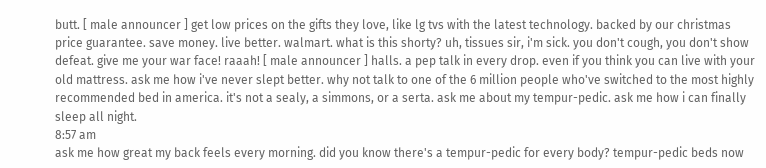butt. [ male announcer ] get low prices on the gifts they love, like lg tvs with the latest technology. backed by our christmas price guarantee. save money. live better. walmart. what is this shorty? uh, tissues sir, i'm sick. you don't cough, you don't show defeat. give me your war face! raaah! [ male announcer ] halls. a pep talk in every drop. even if you think you can live with your old mattress. ask me how i've never slept better. why not talk to one of the 6 million people who've switched to the most highly recommended bed in america. it's not a sealy, a simmons, or a serta. ask me about my tempur-pedic. ask me how i can finally sleep all night.
8:57 am
ask me how great my back feels every morning. did you know there's a tempur-pedic for every body? tempur-pedic beds now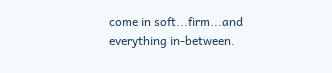come in soft...firm...and everything in-between.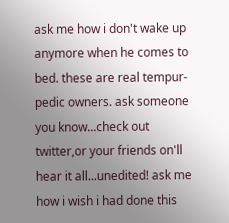ask me how i don't wake up anymore when he comes to bed. these are real tempur-pedic owners. ask someone you know...check out twitter,or your friends on'll hear it all...unedited! ask me how i wish i had done this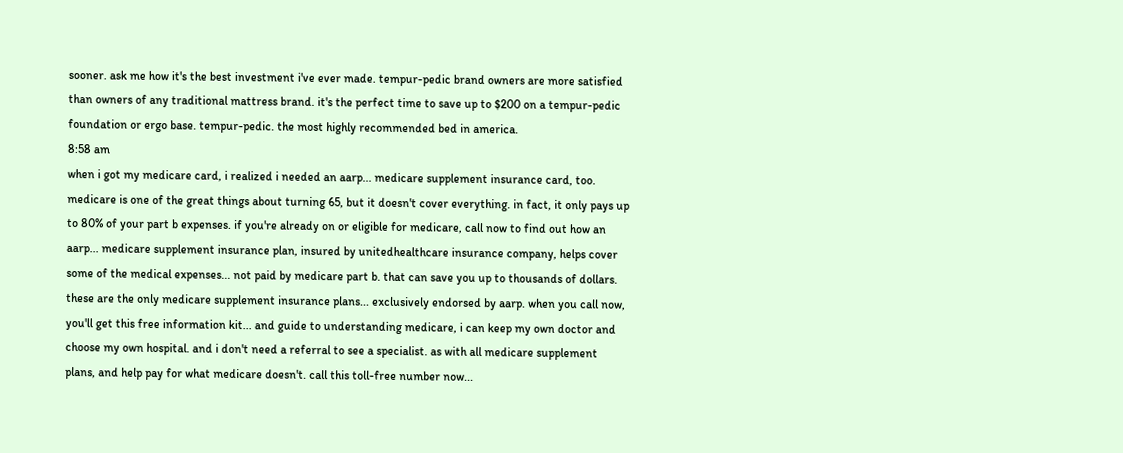sooner. ask me how it's the best investment i've ever made. tempur-pedic brand owners are more satisfied than owners of any traditional mattress brand. it's the perfect time to save up to $200 on a tempur-pedic foundation or ergo base. tempur-pedic. the most highly recommended bed in america.
8:58 am
when i got my medicare card, i realized i needed an aarp... medicare supplement insurance card, too. medicare is one of the great things about turning 65, but it doesn't cover everything. in fact, it only pays up to 80% of your part b expenses. if you're already on or eligible for medicare, call now to find out how an aarp... medicare supplement insurance plan, insured by unitedhealthcare insurance company, helps cover some of the medical expenses... not paid by medicare part b. that can save you up to thousands of dollars. these are the only medicare supplement insurance plans... exclusively endorsed by aarp. when you call now, you'll get this free information kit... and guide to understanding medicare, i can keep my own doctor and choose my own hospital. and i don't need a referral to see a specialist. as with all medicare supplement plans, and help pay for what medicare doesn't. call this toll-free number now...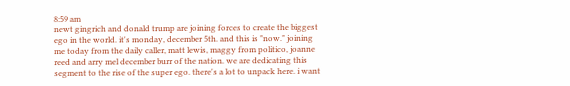8:59 am
newt gingrich and donald trump are joining forces to create the biggest ego in the world. it's monday, december 5th. and this is "now." joining me today from the daily caller, matt lewis, maggy from politico, joanne reed and arry mel december burr of the nation. we are dedicating this segment to the rise of the super ego. there's a lot to unpack here. i want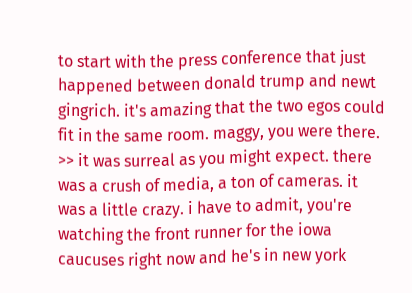to start with the press conference that just happened between donald trump and newt gingrich. it's amazing that the two egos could fit in the same room. maggy, you were there. >> it was surreal as you might expect. there was a crush of media, a ton of cameras. it was a little crazy. i have to admit, you're watching the front runner for the iowa caucuses right now and he's in new york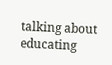talking about educating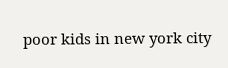poor kids in new york city